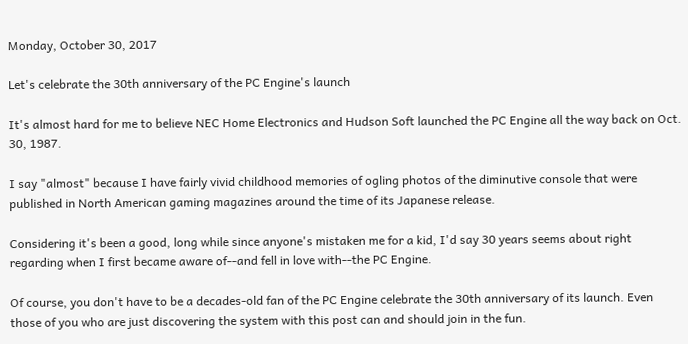Monday, October 30, 2017

Let's celebrate the 30th anniversary of the PC Engine's launch

It's almost hard for me to believe NEC Home Electronics and Hudson Soft launched the PC Engine all the way back on Oct. 30, 1987.

I say "almost" because I have fairly vivid childhood memories of ogling photos of the diminutive console that were published in North American gaming magazines around the time of its Japanese release.

Considering it's been a good, long while since anyone's mistaken me for a kid, I'd say 30 years seems about right regarding when I first became aware of--and fell in love with--the PC Engine.

Of course, you don't have to be a decades-old fan of the PC Engine celebrate the 30th anniversary of its launch. Even those of you who are just discovering the system with this post can and should join in the fun.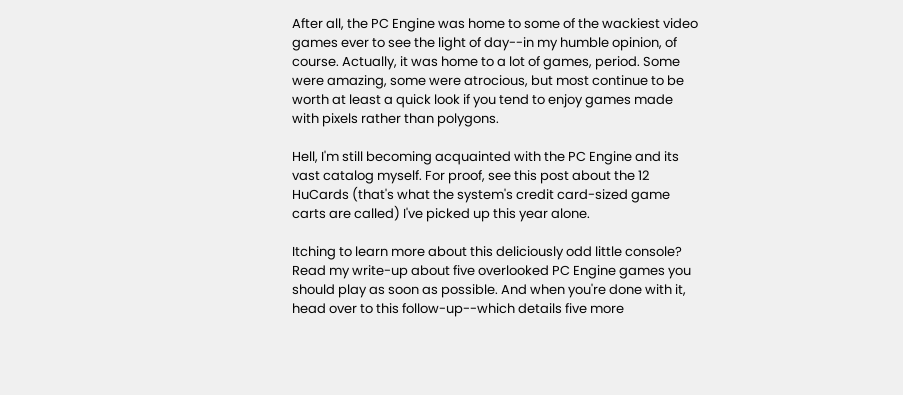After all, the PC Engine was home to some of the wackiest video games ever to see the light of day--in my humble opinion, of course. Actually, it was home to a lot of games, period. Some were amazing, some were atrocious, but most continue to be worth at least a quick look if you tend to enjoy games made with pixels rather than polygons.

Hell, I'm still becoming acquainted with the PC Engine and its vast catalog myself. For proof, see this post about the 12 HuCards (that's what the system's credit card-sized game carts are called) I've picked up this year alone.

Itching to learn more about this deliciously odd little console? Read my write-up about five overlooked PC Engine games you should play as soon as possible. And when you're done with it, head over to this follow-up--which details five more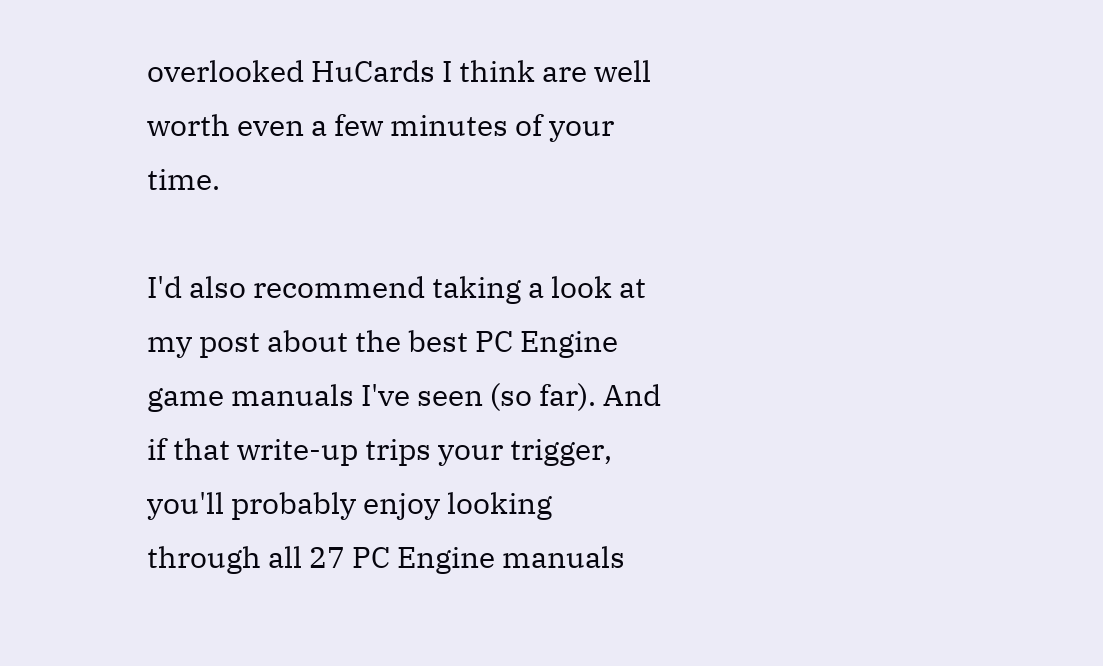overlooked HuCards I think are well worth even a few minutes of your time.

I'd also recommend taking a look at my post about the best PC Engine game manuals I've seen (so far). And if that write-up trips your trigger, you'll probably enjoy looking through all 27 PC Engine manuals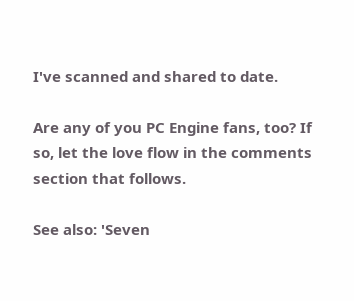I've scanned and shared to date.

Are any of you PC Engine fans, too? If so, let the love flow in the comments section that follows.

See also: 'Seven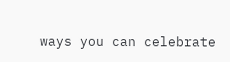ways you can celebrate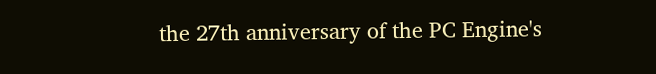the 27th anniversary of the PC Engine's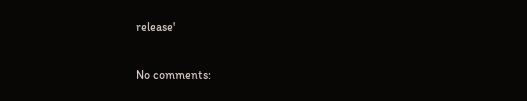release'

No comments: